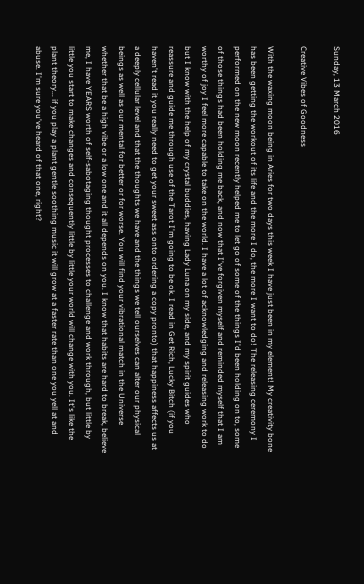Sunday, 13 March 2016

Creative Vibes of Goodness

With the waxing moon being in Aries for two days this week I have just been in my element! My creativity bone has been getting the workout of its life and the more I do, the more I want to do! The releasing ceremony I performed on the new moon recently helped me to let go of some of the things I'd been holding on to, some of those things had been holding me back, and now that I've forgiven myself and reminded myself that I am worthy of joy I feel more capable to take on the world. I have a lot of acknowledging and releasing work to do but I know with the help of my crystal buddies, having Lady Luna on my side, and my spirit guides who reassure and guide me through use of the Tarot I'm going to be ok. I read in Get Rich, Lucky Bitch (if you haven't read it you really need to get your sweet ass onto ordering a copy pronto) that happiness affects us at a deeply cellular level and that the thoughts we have and the things we tell ourselves can alter our physical beings as well as our mental for better or for worse. You will find your vibrational match in the Universe whether that be a high vibe or a low one and it all depends on you. I know that habits are hard to break, believe me, I have YEARS worth of self-sabotaging thought processes to challenge and work through, but little by little you start to make changes and consequently little by little your world will change with you. It's like the plant theory... if you play a plant gentle soothing music it will grow at a faster rate than one you yell at and abuse. I'm sure you've heard of that one, right?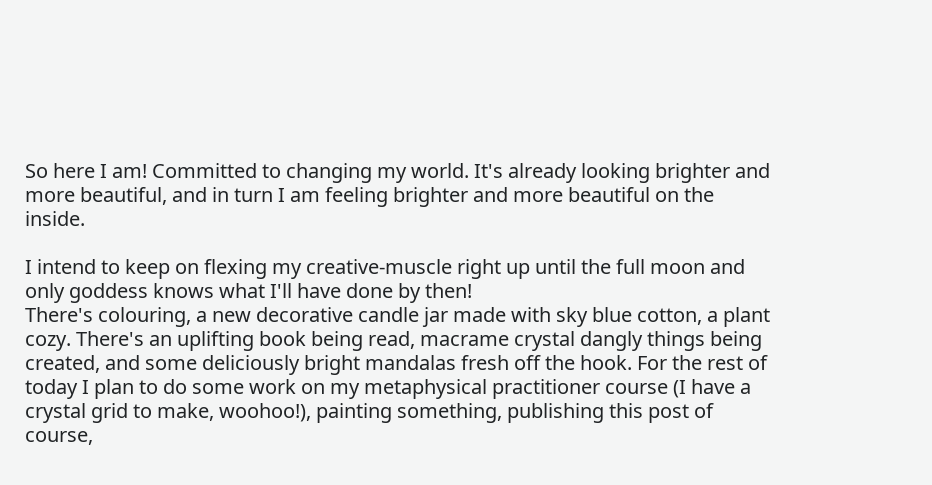So here I am! Committed to changing my world. It's already looking brighter and more beautiful, and in turn I am feeling brighter and more beautiful on the inside.

I intend to keep on flexing my creative-muscle right up until the full moon and only goddess knows what I'll have done by then!
There's colouring, a new decorative candle jar made with sky blue cotton, a plant cozy. There's an uplifting book being read, macrame crystal dangly things being created, and some deliciously bright mandalas fresh off the hook. For the rest of today I plan to do some work on my metaphysical practitioner course (I have a crystal grid to make, woohoo!), painting something, publishing this post of course,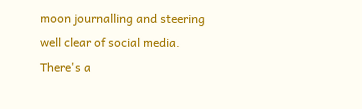moon journalling and steering well clear of social media. There's a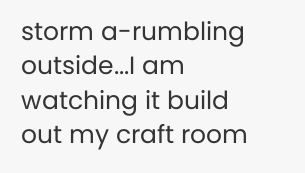storm a-rumbling outside...I am watching it build out my craft room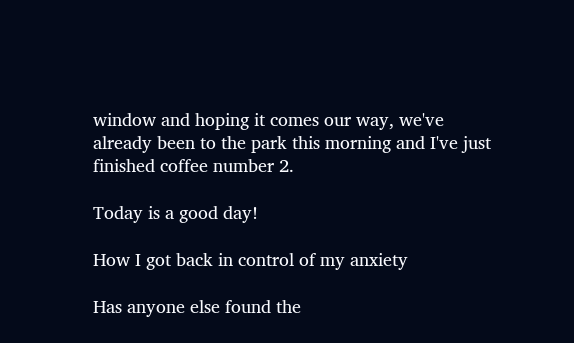window and hoping it comes our way, we've already been to the park this morning and I've just finished coffee number 2.

Today is a good day!

How I got back in control of my anxiety

Has anyone else found the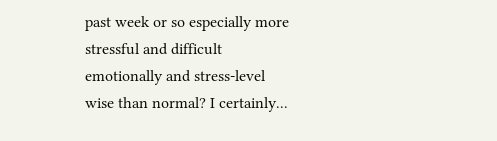past week or so especially more stressful and difficult emotionally and stress-level wise than normal? I certainly...